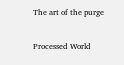The art of the purge

Processed World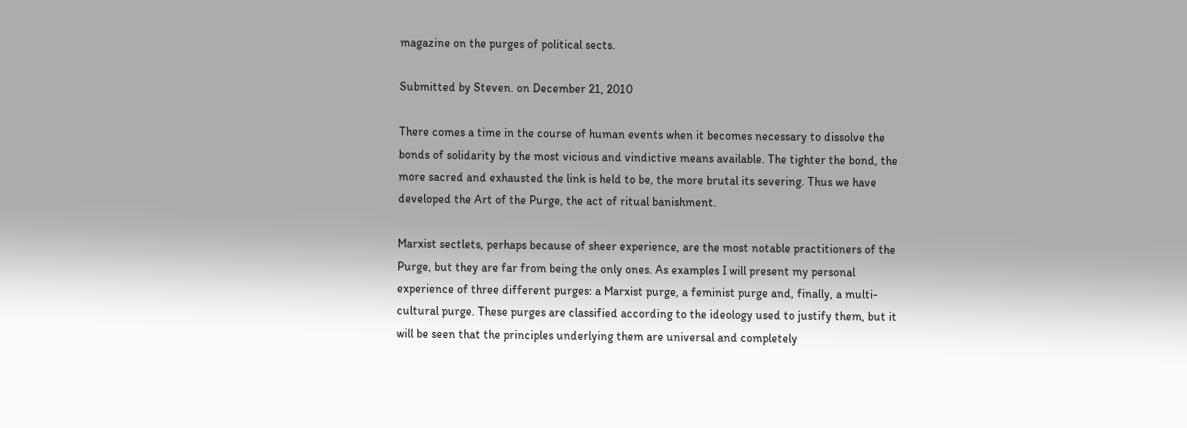magazine on the purges of political sects.

Submitted by Steven. on December 21, 2010

There comes a time in the course of human events when it becomes necessary to dissolve the bonds of solidarity by the most vicious and vindictive means available. The tighter the bond, the more sacred and exhausted the link is held to be, the more brutal its severing. Thus we have developed the Art of the Purge, the act of ritual banishment.

Marxist sectlets, perhaps because of sheer experience, are the most notable practitioners of the Purge, but they are far from being the only ones. As examples I will present my personal experience of three different purges: a Marxist purge, a feminist purge and, finally, a multi-cultural purge. These purges are classified according to the ideology used to justify them, but it will be seen that the principles underlying them are universal and completely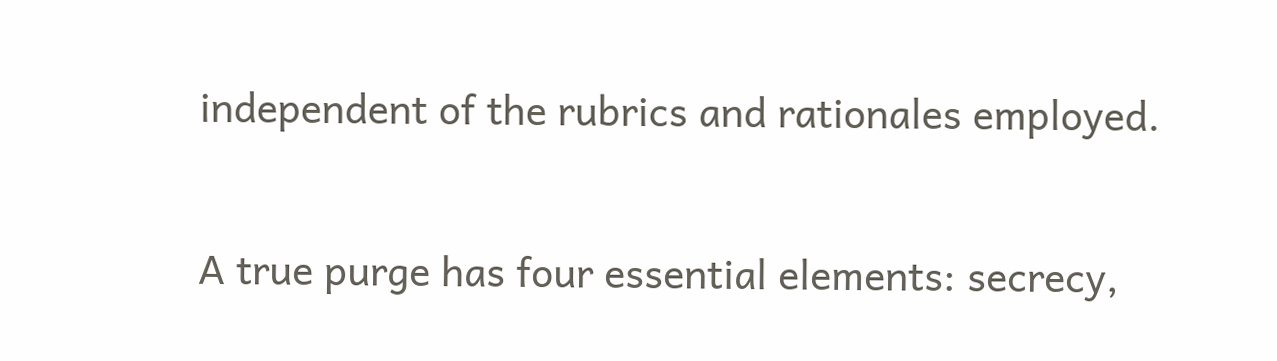independent of the rubrics and rationales employed.

A true purge has four essential elements: secrecy,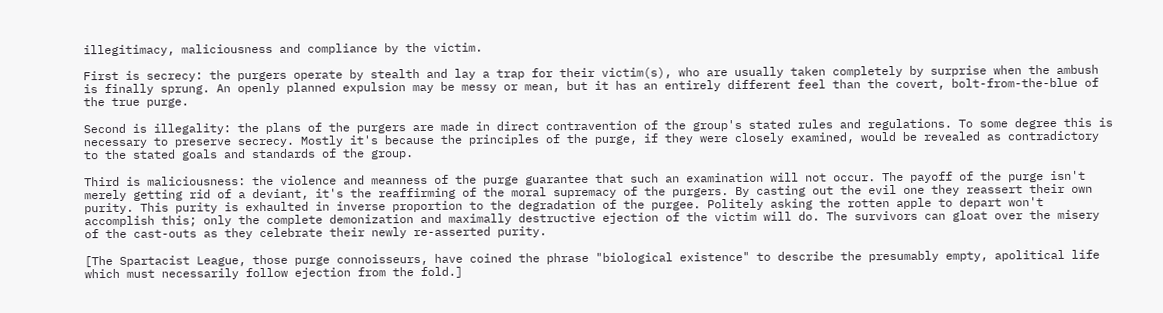illegitimacy, maliciousness and compliance by the victim.

First is secrecy: the purgers operate by stealth and lay a trap for their victim(s), who are usually taken completely by surprise when the ambush is finally sprung. An openly planned expulsion may be messy or mean, but it has an entirely different feel than the covert, bolt-from-the-blue of the true purge.

Second is illegality: the plans of the purgers are made in direct contravention of the group's stated rules and regulations. To some degree this is necessary to preserve secrecy. Mostly it's because the principles of the purge, if they were closely examined, would be revealed as contradictory to the stated goals and standards of the group.

Third is maliciousness: the violence and meanness of the purge guarantee that such an examination will not occur. The payoff of the purge isn't merely getting rid of a deviant, it's the reaffirming of the moral supremacy of the purgers. By casting out the evil one they reassert their own purity. This purity is exhaulted in inverse proportion to the degradation of the purgee. Politely asking the rotten apple to depart won't accomplish this; only the complete demonization and maximally destructive ejection of the victim will do. The survivors can gloat over the misery of the cast-outs as they celebrate their newly re-asserted purity.

[The Spartacist League, those purge connoisseurs, have coined the phrase "biological existence" to describe the presumably empty, apolitical life which must necessarily follow ejection from the fold.]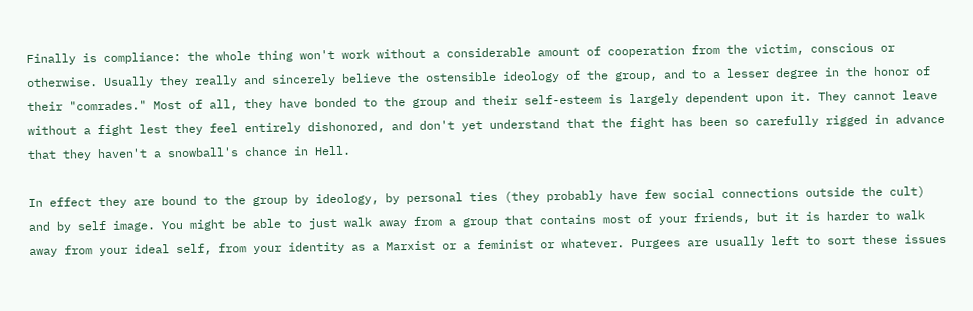Finally is compliance: the whole thing won't work without a considerable amount of cooperation from the victim, conscious or otherwise. Usually they really and sincerely believe the ostensible ideology of the group, and to a lesser degree in the honor of their "comrades." Most of all, they have bonded to the group and their self-esteem is largely dependent upon it. They cannot leave without a fight lest they feel entirely dishonored, and don't yet understand that the fight has been so carefully rigged in advance that they haven't a snowball's chance in Hell.

In effect they are bound to the group by ideology, by personal ties (they probably have few social connections outside the cult) and by self image. You might be able to just walk away from a group that contains most of your friends, but it is harder to walk away from your ideal self, from your identity as a Marxist or a feminist or whatever. Purgees are usually left to sort these issues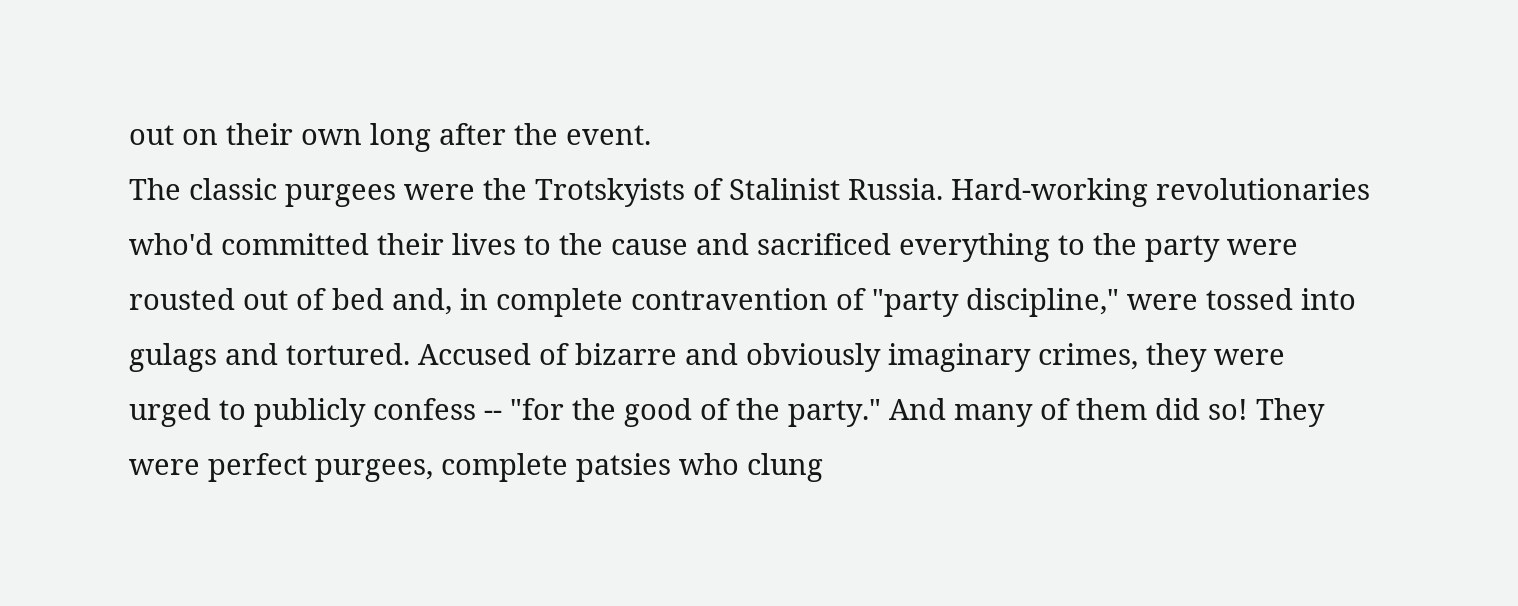out on their own long after the event.
The classic purgees were the Trotskyists of Stalinist Russia. Hard-working revolutionaries who'd committed their lives to the cause and sacrificed everything to the party were rousted out of bed and, in complete contravention of "party discipline," were tossed into gulags and tortured. Accused of bizarre and obviously imaginary crimes, they were urged to publicly confess -- "for the good of the party." And many of them did so! They were perfect purgees, complete patsies who clung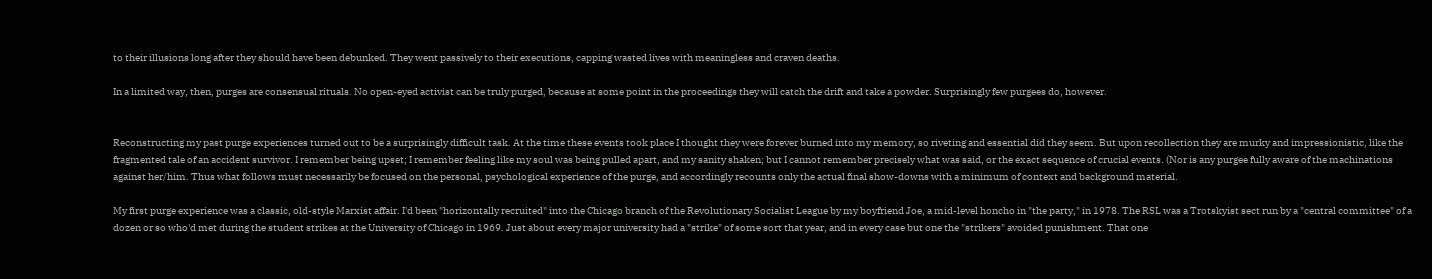to their illusions long after they should have been debunked. They went passively to their executions, capping wasted lives with meaningless and craven deaths.

In a limited way, then, purges are consensual rituals. No open-eyed activist can be truly purged, because at some point in the proceedings they will catch the drift and take a powder. Surprisingly few purgees do, however.


Reconstructing my past purge experiences turned out to be a surprisingly difficult task. At the time these events took place I thought they were forever burned into my memory, so riveting and essential did they seem. But upon recollection they are murky and impressionistic, like the fragmented tale of an accident survivor. I remember being upset; I remember feeling like my soul was being pulled apart, and my sanity shaken; but I cannot remember precisely what was said, or the exact sequence of crucial events. (Nor is any purgee fully aware of the machinations against her/him. Thus what follows must necessarily be focused on the personal, psychological experience of the purge, and accordingly recounts only the actual final show-downs with a minimum of context and background material.

My first purge experience was a classic, old-style Marxist affair. I'd been "horizontally recruited" into the Chicago branch of the Revolutionary Socialist League by my boyfriend Joe, a mid-level honcho in "the party," in 1978. The RSL was a Trotskyist sect run by a "central committee" of a dozen or so who'd met during the student strikes at the University of Chicago in 1969. Just about every major university had a "strike" of some sort that year, and in every case but one the "strikers" avoided punishment. That one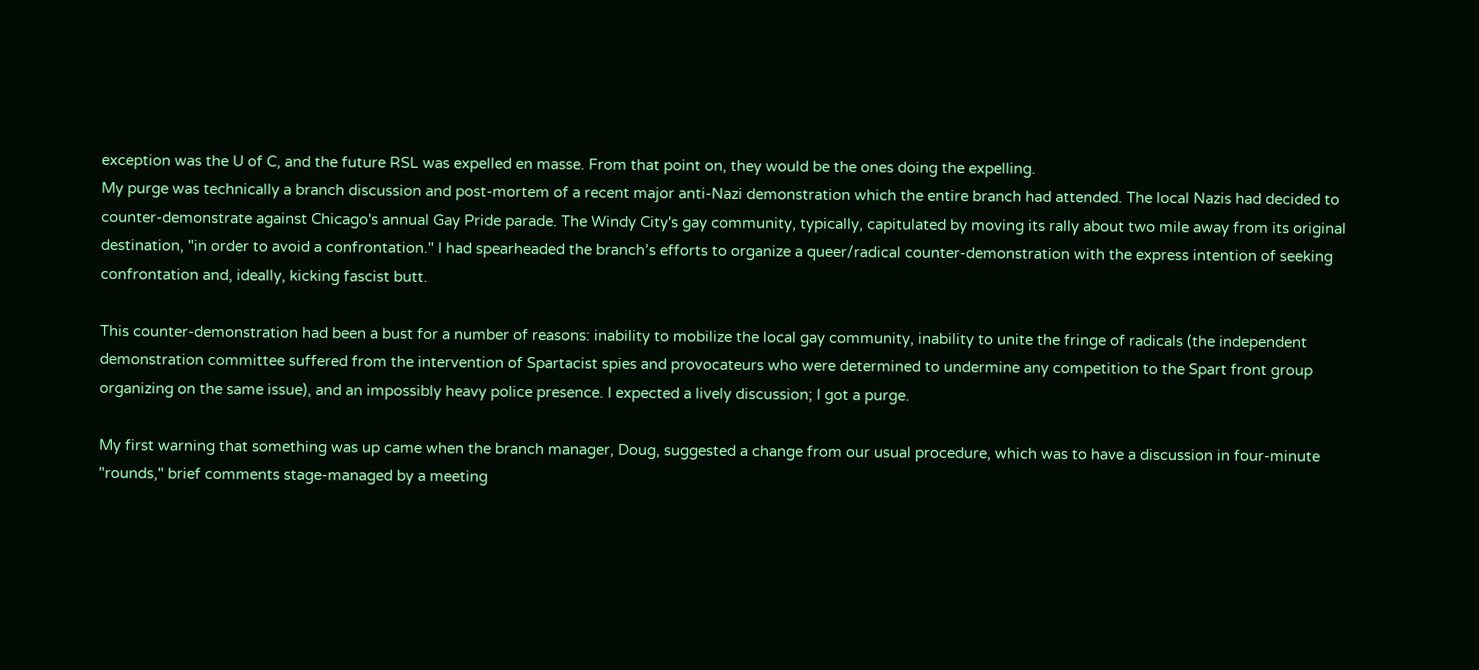exception was the U of C, and the future RSL was expelled en masse. From that point on, they would be the ones doing the expelling.
My purge was technically a branch discussion and post-mortem of a recent major anti-Nazi demonstration which the entire branch had attended. The local Nazis had decided to counter-demonstrate against Chicago's annual Gay Pride parade. The Windy City's gay community, typically, capitulated by moving its rally about two mile away from its original destination, "in order to avoid a confrontation." I had spearheaded the branch’s efforts to organize a queer/radical counter-demonstration with the express intention of seeking confrontation and, ideally, kicking fascist butt.

This counter-demonstration had been a bust for a number of reasons: inability to mobilize the local gay community, inability to unite the fringe of radicals (the independent demonstration committee suffered from the intervention of Spartacist spies and provocateurs who were determined to undermine any competition to the Spart front group organizing on the same issue), and an impossibly heavy police presence. I expected a lively discussion; I got a purge.

My first warning that something was up came when the branch manager, Doug, suggested a change from our usual procedure, which was to have a discussion in four-minute "rounds," brief comments stage-managed by a meeting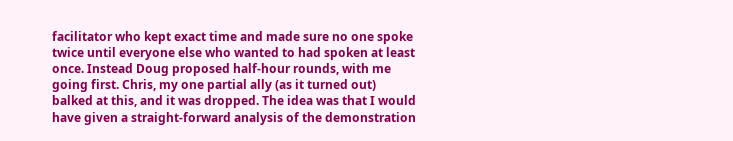facilitator who kept exact time and made sure no one spoke twice until everyone else who wanted to had spoken at least once. Instead Doug proposed half-hour rounds, with me going first. Chris, my one partial ally (as it turned out) balked at this, and it was dropped. The idea was that I would have given a straight-forward analysis of the demonstration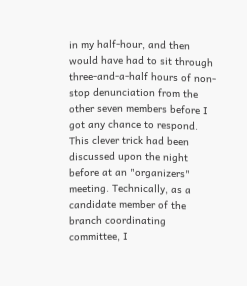in my half-hour, and then would have had to sit through three-and-a-half hours of non-stop denunciation from the other seven members before I got any chance to respond.
This clever trick had been discussed upon the night before at an "organizers" meeting. Technically, as a candidate member of the branch coordinating committee, I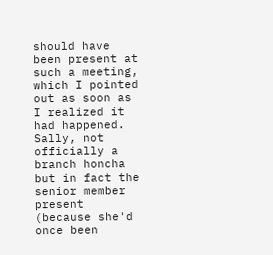should have been present at such a meeting, which I pointed out as soon as I realized it had happened. Sally, not officially a branch honcha but in fact the senior member present (because she'd once been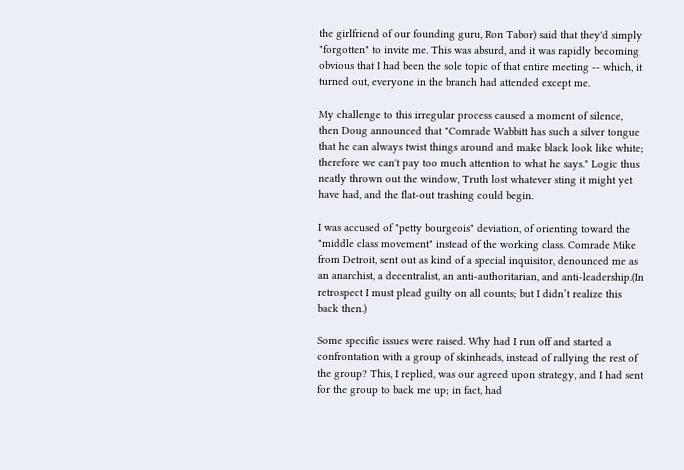the girlfriend of our founding guru, Ron Tabor) said that they'd simply "forgotten" to invite me. This was absurd, and it was rapidly becoming obvious that I had been the sole topic of that entire meeting -- which, it turned out, everyone in the branch had attended except me.

My challenge to this irregular process caused a moment of silence, then Doug announced that "Comrade Wabbitt has such a silver tongue that he can always twist things around and make black look like white; therefore we can't pay too much attention to what he says." Logic thus neatly thrown out the window, Truth lost whatever sting it might yet have had, and the flat-out trashing could begin.

I was accused of "petty bourgeois" deviation, of orienting toward the "middle class movement" instead of the working class. Comrade Mike from Detroit, sent out as kind of a special inquisitor, denounced me as an anarchist, a decentralist, an anti-authoritarian, and anti-leadership.(In retrospect I must plead guilty on all counts; but I didn’t realize this back then.)

Some specific issues were raised. Why had I run off and started a confrontation with a group of skinheads, instead of rallying the rest of the group? This, I replied, was our agreed upon strategy, and I had sent for the group to back me up; in fact, had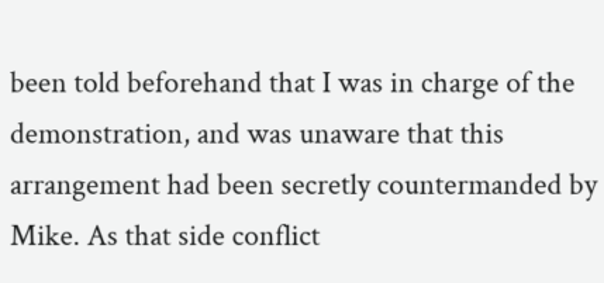been told beforehand that I was in charge of the demonstration, and was unaware that this arrangement had been secretly countermanded by Mike. As that side conflict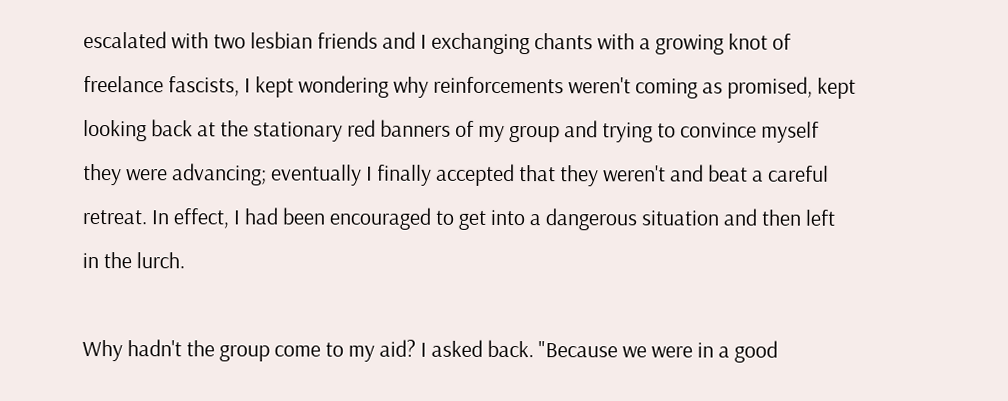escalated with two lesbian friends and I exchanging chants with a growing knot of freelance fascists, I kept wondering why reinforcements weren't coming as promised, kept looking back at the stationary red banners of my group and trying to convince myself they were advancing; eventually I finally accepted that they weren't and beat a careful retreat. In effect, I had been encouraged to get into a dangerous situation and then left in the lurch.

Why hadn't the group come to my aid? I asked back. "Because we were in a good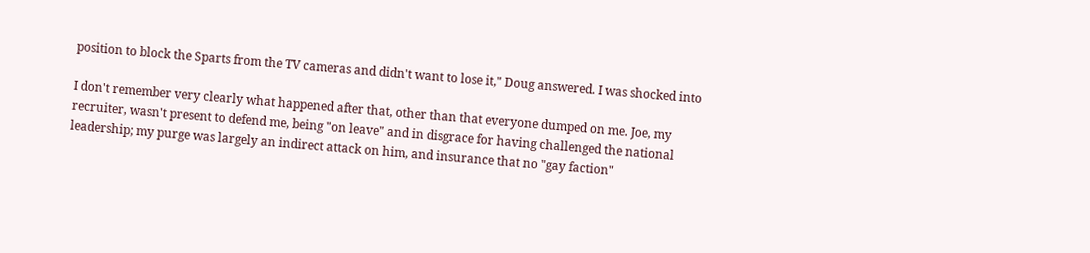position to block the Sparts from the TV cameras and didn't want to lose it," Doug answered. I was shocked into

I don't remember very clearly what happened after that, other than that everyone dumped on me. Joe, my recruiter, wasn't present to defend me, being "on leave" and in disgrace for having challenged the national leadership; my purge was largely an indirect attack on him, and insurance that no "gay faction"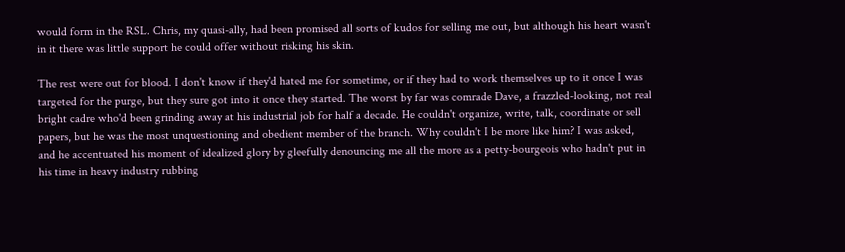would form in the RSL. Chris, my quasi-ally, had been promised all sorts of kudos for selling me out, but although his heart wasn't in it there was little support he could offer without risking his skin.

The rest were out for blood. I don't know if they'd hated me for sometime, or if they had to work themselves up to it once I was targeted for the purge, but they sure got into it once they started. The worst by far was comrade Dave, a frazzled-looking, not real bright cadre who'd been grinding away at his industrial job for half a decade. He couldn't organize, write, talk, coordinate or sell papers, but he was the most unquestioning and obedient member of the branch. Why couldn't I be more like him? I was asked, and he accentuated his moment of idealized glory by gleefully denouncing me all the more as a petty-bourgeois who hadn't put in his time in heavy industry rubbing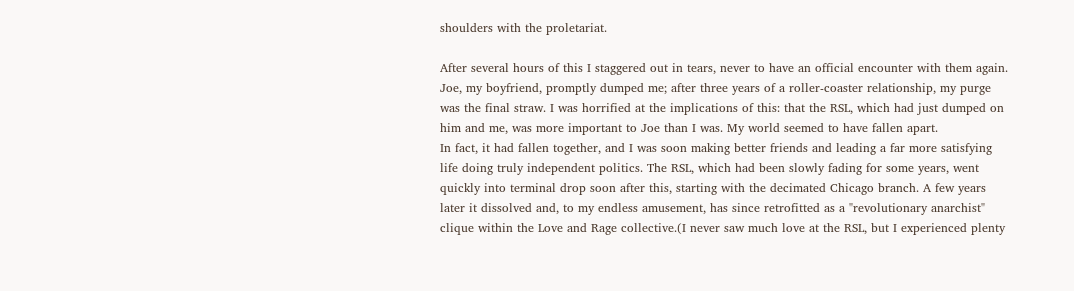shoulders with the proletariat.

After several hours of this I staggered out in tears, never to have an official encounter with them again. Joe, my boyfriend, promptly dumped me; after three years of a roller-coaster relationship, my purge was the final straw. I was horrified at the implications of this: that the RSL, which had just dumped on him and me, was more important to Joe than I was. My world seemed to have fallen apart.
In fact, it had fallen together, and I was soon making better friends and leading a far more satisfying life doing truly independent politics. The RSL, which had been slowly fading for some years, went quickly into terminal drop soon after this, starting with the decimated Chicago branch. A few years later it dissolved and, to my endless amusement, has since retrofitted as a "revolutionary anarchist" clique within the Love and Rage collective.(I never saw much love at the RSL, but I experienced plenty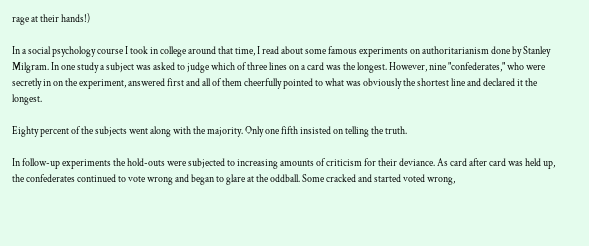rage at their hands!)

In a social psychology course I took in college around that time, I read about some famous experiments on authoritarianism done by Stanley Milgram. In one study a subject was asked to judge which of three lines on a card was the longest. However, nine "confederates," who were secretly in on the experiment, answered first and all of them cheerfully pointed to what was obviously the shortest line and declared it the longest.

Eighty percent of the subjects went along with the majority. Only one fifth insisted on telling the truth.

In follow-up experiments the hold-outs were subjected to increasing amounts of criticism for their deviance. As card after card was held up, the confederates continued to vote wrong and began to glare at the oddball. Some cracked and started voted wrong,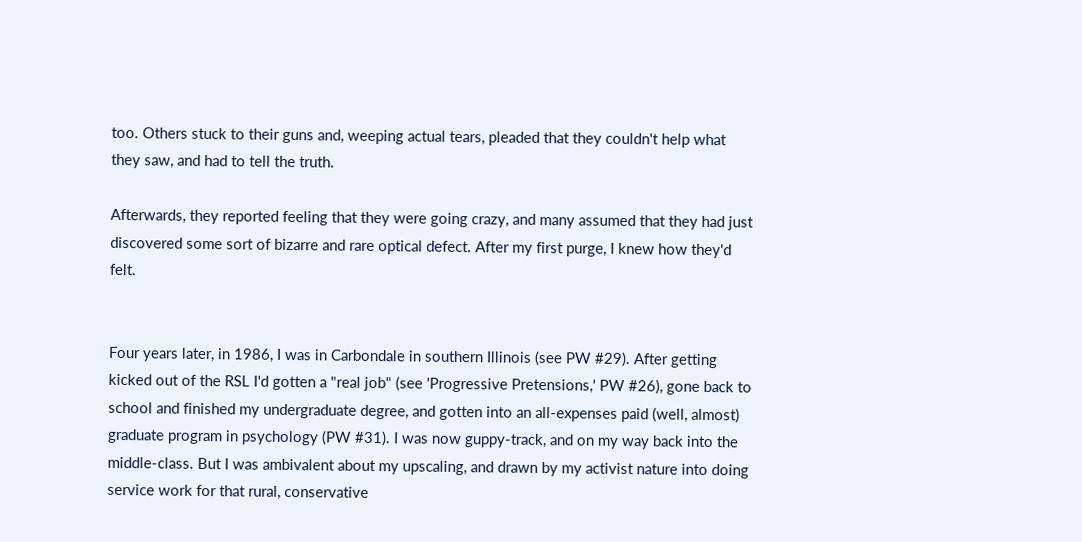too. Others stuck to their guns and, weeping actual tears, pleaded that they couldn't help what they saw, and had to tell the truth.

Afterwards, they reported feeling that they were going crazy, and many assumed that they had just discovered some sort of bizarre and rare optical defect. After my first purge, I knew how they'd felt.


Four years later, in 1986, I was in Carbondale in southern Illinois (see PW #29). After getting kicked out of the RSL I'd gotten a "real job" (see 'Progressive Pretensions,' PW #26), gone back to school and finished my undergraduate degree, and gotten into an all-expenses paid (well, almost) graduate program in psychology (PW #31). I was now guppy-track, and on my way back into the middle-class. But I was ambivalent about my upscaling, and drawn by my activist nature into doing service work for that rural, conservative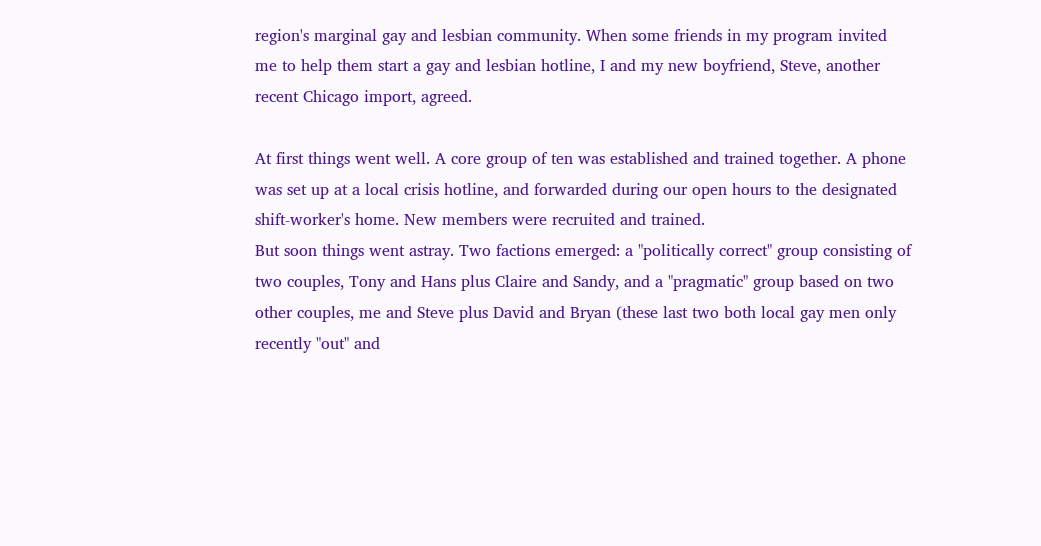region's marginal gay and lesbian community. When some friends in my program invited me to help them start a gay and lesbian hotline, I and my new boyfriend, Steve, another recent Chicago import, agreed.

At first things went well. A core group of ten was established and trained together. A phone was set up at a local crisis hotline, and forwarded during our open hours to the designated shift-worker's home. New members were recruited and trained.
But soon things went astray. Two factions emerged: a "politically correct" group consisting of two couples, Tony and Hans plus Claire and Sandy, and a "pragmatic" group based on two other couples, me and Steve plus David and Bryan (these last two both local gay men only recently "out" and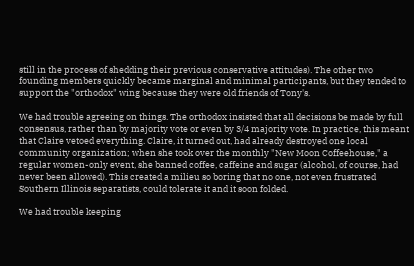still in the process of shedding their previous conservative attitudes). The other two founding members quickly became marginal and minimal participants, but they tended to support the "orthodox" wing because they were old friends of Tony's.

We had trouble agreeing on things. The orthodox insisted that all decisions be made by full consensus, rather than by majority vote or even by 3/4 majority vote. In practice, this meant that Claire vetoed everything. Claire, it turned out, had already destroyed one local community organization; when she took over the monthly "New Moon Coffeehouse," a regular women-only event, she banned coffee, caffeine and sugar (alcohol, of course, had never been allowed). This created a milieu so boring that no one, not even frustrated Southern Illinois separatists, could tolerate it and it soon folded.

We had trouble keeping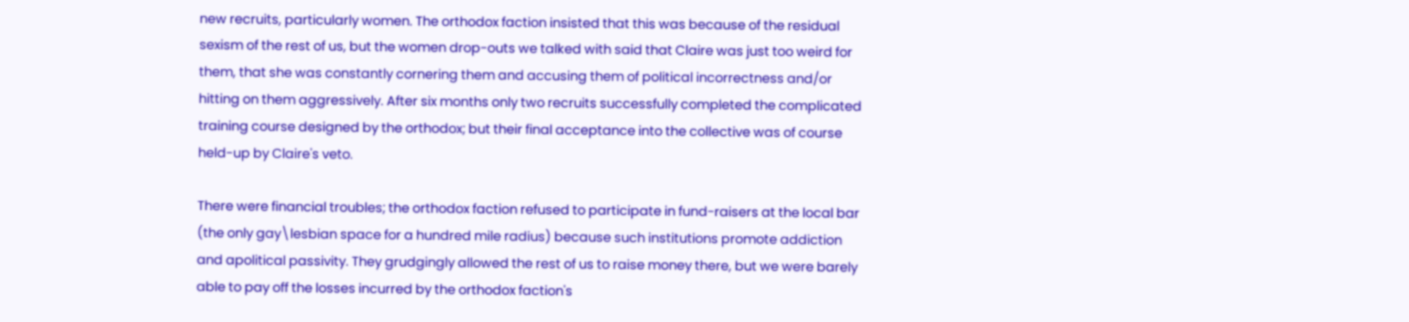new recruits, particularly women. The orthodox faction insisted that this was because of the residual sexism of the rest of us, but the women drop-outs we talked with said that Claire was just too weird for them, that she was constantly cornering them and accusing them of political incorrectness and/or hitting on them aggressively. After six months only two recruits successfully completed the complicated training course designed by the orthodox; but their final acceptance into the collective was of course held-up by Claire's veto.

There were financial troubles; the orthodox faction refused to participate in fund-raisers at the local bar (the only gay\lesbian space for a hundred mile radius) because such institutions promote addiction and apolitical passivity. They grudgingly allowed the rest of us to raise money there, but we were barely able to pay off the losses incurred by the orthodox faction's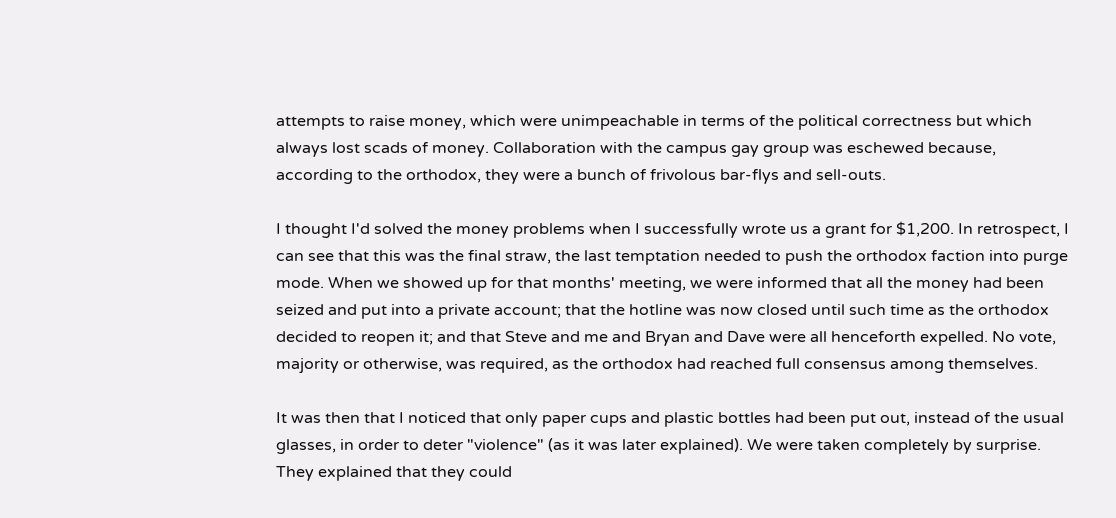attempts to raise money, which were unimpeachable in terms of the political correctness but which always lost scads of money. Collaboration with the campus gay group was eschewed because, according to the orthodox, they were a bunch of frivolous bar-flys and sell-outs.

I thought I'd solved the money problems when I successfully wrote us a grant for $1,200. In retrospect, I can see that this was the final straw, the last temptation needed to push the orthodox faction into purge mode. When we showed up for that months' meeting, we were informed that all the money had been seized and put into a private account; that the hotline was now closed until such time as the orthodox decided to reopen it; and that Steve and me and Bryan and Dave were all henceforth expelled. No vote, majority or otherwise, was required, as the orthodox had reached full consensus among themselves.

It was then that I noticed that only paper cups and plastic bottles had been put out, instead of the usual glasses, in order to deter "violence" (as it was later explained). We were taken completely by surprise. They explained that they could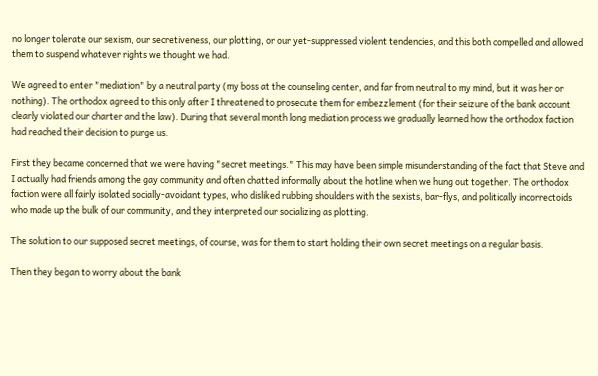no longer tolerate our sexism, our secretiveness, our plotting, or our yet-suppressed violent tendencies, and this both compelled and allowed them to suspend whatever rights we thought we had.

We agreed to enter "mediation" by a neutral party (my boss at the counseling center, and far from neutral to my mind, but it was her or nothing). The orthodox agreed to this only after I threatened to prosecute them for embezzlement (for their seizure of the bank account clearly violated our charter and the law). During that several month long mediation process we gradually learned how the orthodox faction had reached their decision to purge us.

First they became concerned that we were having "secret meetings." This may have been simple misunderstanding of the fact that Steve and I actually had friends among the gay community and often chatted informally about the hotline when we hung out together. The orthodox faction were all fairly isolated socially-avoidant types, who disliked rubbing shoulders with the sexists, bar-flys, and politically incorrectoids who made up the bulk of our community, and they interpreted our socializing as plotting.

The solution to our supposed secret meetings, of course, was for them to start holding their own secret meetings on a regular basis.

Then they began to worry about the bank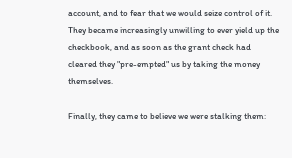account, and to fear that we would seize control of it. They became increasingly unwilling to ever yield up the checkbook, and as soon as the grant check had cleared they "pre-empted" us by taking the money themselves.

Finally, they came to believe we were stalking them: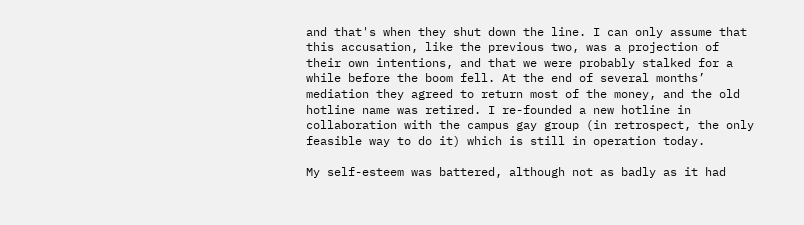and that's when they shut down the line. I can only assume that this accusation, like the previous two, was a projection of their own intentions, and that we were probably stalked for a while before the boom fell. At the end of several months’ mediation they agreed to return most of the money, and the old hotline name was retired. I re-founded a new hotline in collaboration with the campus gay group (in retrospect, the only feasible way to do it) which is still in operation today.

My self-esteem was battered, although not as badly as it had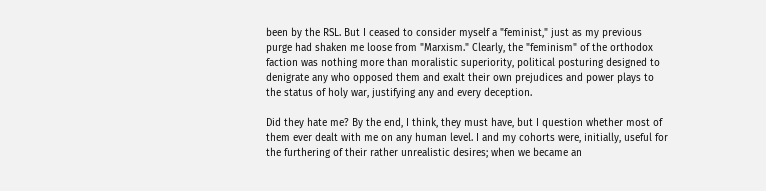been by the RSL. But I ceased to consider myself a "feminist," just as my previous purge had shaken me loose from "Marxism." Clearly, the "feminism" of the orthodox faction was nothing more than moralistic superiority, political posturing designed to denigrate any who opposed them and exalt their own prejudices and power plays to the status of holy war, justifying any and every deception.

Did they hate me? By the end, I think, they must have, but I question whether most of them ever dealt with me on any human level. I and my cohorts were, initially, useful for the furthering of their rather unrealistic desires; when we became an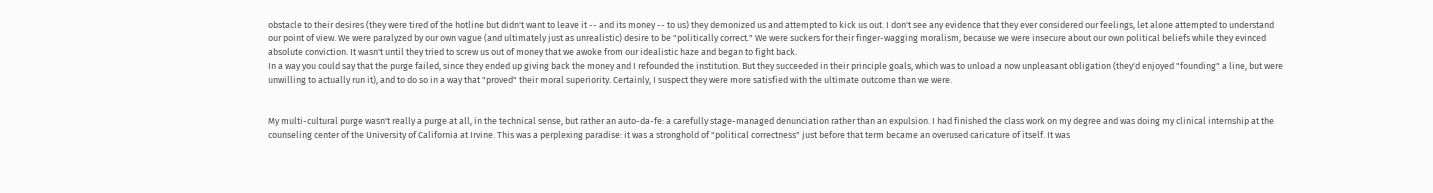obstacle to their desires (they were tired of the hotline but didn't want to leave it -- and its money -- to us) they demonized us and attempted to kick us out. I don't see any evidence that they ever considered our feelings, let alone attempted to understand our point of view. We were paralyzed by our own vague (and ultimately just as unrealistic) desire to be "politically correct." We were suckers for their finger-wagging moralism, because we were insecure about our own political beliefs while they evinced absolute conviction. It wasn't until they tried to screw us out of money that we awoke from our idealistic haze and began to fight back.
In a way you could say that the purge failed, since they ended up giving back the money and I refounded the institution. But they succeeded in their principle goals, which was to unload a now unpleasant obligation (they'd enjoyed "founding" a line, but were unwilling to actually run it), and to do so in a way that "proved" their moral superiority. Certainly, I suspect they were more satisfied with the ultimate outcome than we were.


My multi-cultural purge wasn't really a purge at all, in the technical sense, but rather an auto-da-fe: a carefully stage-managed denunciation rather than an expulsion. I had finished the class work on my degree and was doing my clinical internship at the counseling center of the University of California at Irvine. This was a perplexing paradise: it was a stronghold of "political correctness" just before that term became an overused caricature of itself. It was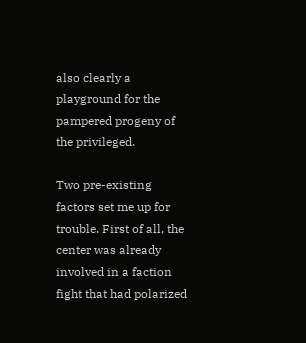also clearly a playground for the pampered progeny of the privileged.

Two pre-existing factors set me up for trouble. First of all, the center was already involved in a faction fight that had polarized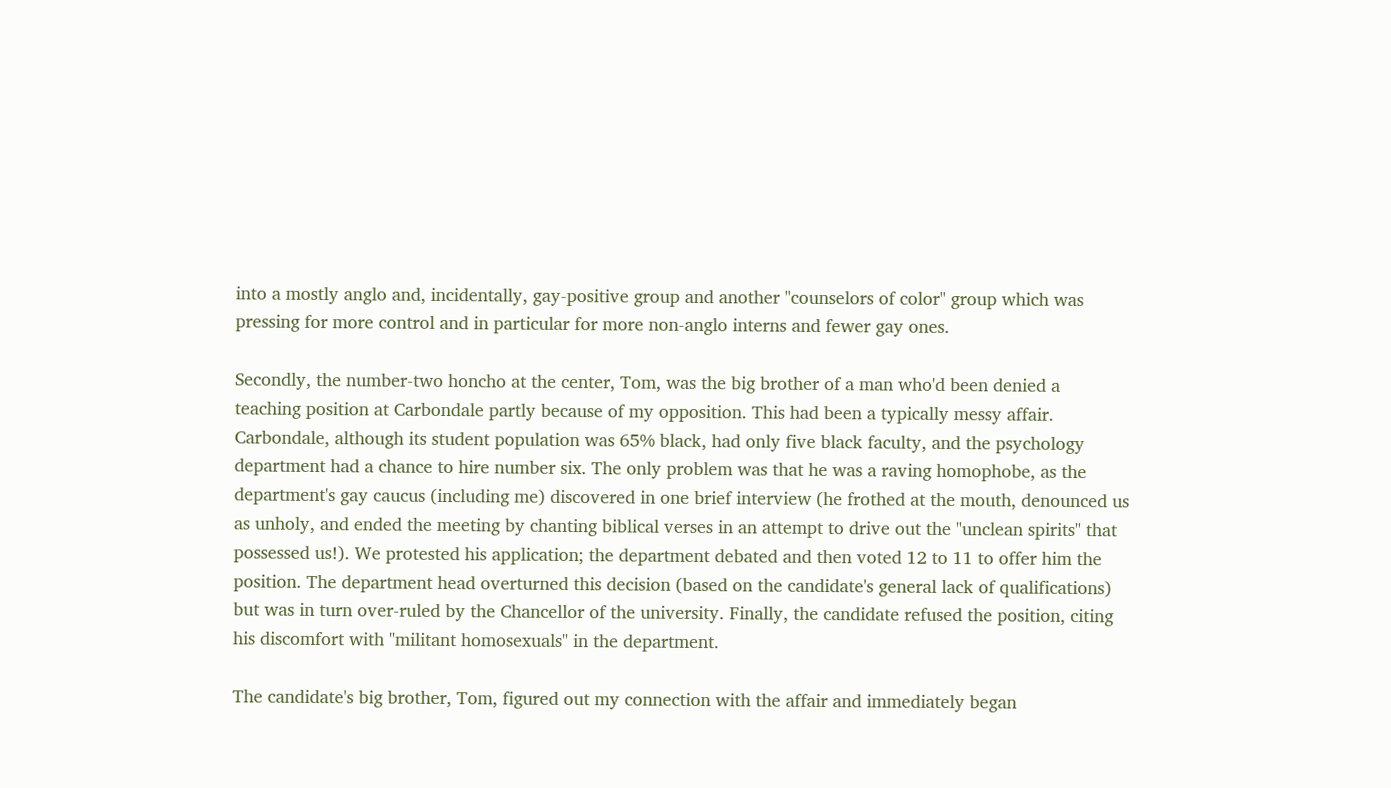into a mostly anglo and, incidentally, gay-positive group and another "counselors of color" group which was pressing for more control and in particular for more non-anglo interns and fewer gay ones.

Secondly, the number-two honcho at the center, Tom, was the big brother of a man who'd been denied a teaching position at Carbondale partly because of my opposition. This had been a typically messy affair. Carbondale, although its student population was 65% black, had only five black faculty, and the psychology department had a chance to hire number six. The only problem was that he was a raving homophobe, as the department's gay caucus (including me) discovered in one brief interview (he frothed at the mouth, denounced us as unholy, and ended the meeting by chanting biblical verses in an attempt to drive out the "unclean spirits" that possessed us!). We protested his application; the department debated and then voted 12 to 11 to offer him the position. The department head overturned this decision (based on the candidate's general lack of qualifications) but was in turn over-ruled by the Chancellor of the university. Finally, the candidate refused the position, citing his discomfort with "militant homosexuals" in the department.

The candidate's big brother, Tom, figured out my connection with the affair and immediately began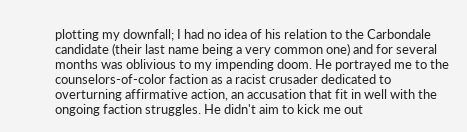plotting my downfall; I had no idea of his relation to the Carbondale candidate (their last name being a very common one) and for several months was oblivious to my impending doom. He portrayed me to the counselors-of-color faction as a racist crusader dedicated to overturning affirmative action, an accusation that fit in well with the ongoing faction struggles. He didn't aim to kick me out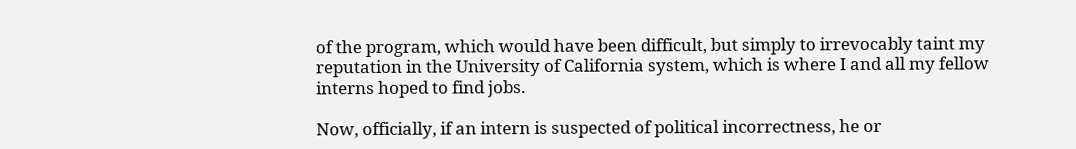of the program, which would have been difficult, but simply to irrevocably taint my reputation in the University of California system, which is where I and all my fellow interns hoped to find jobs.

Now, officially, if an intern is suspected of political incorrectness, he or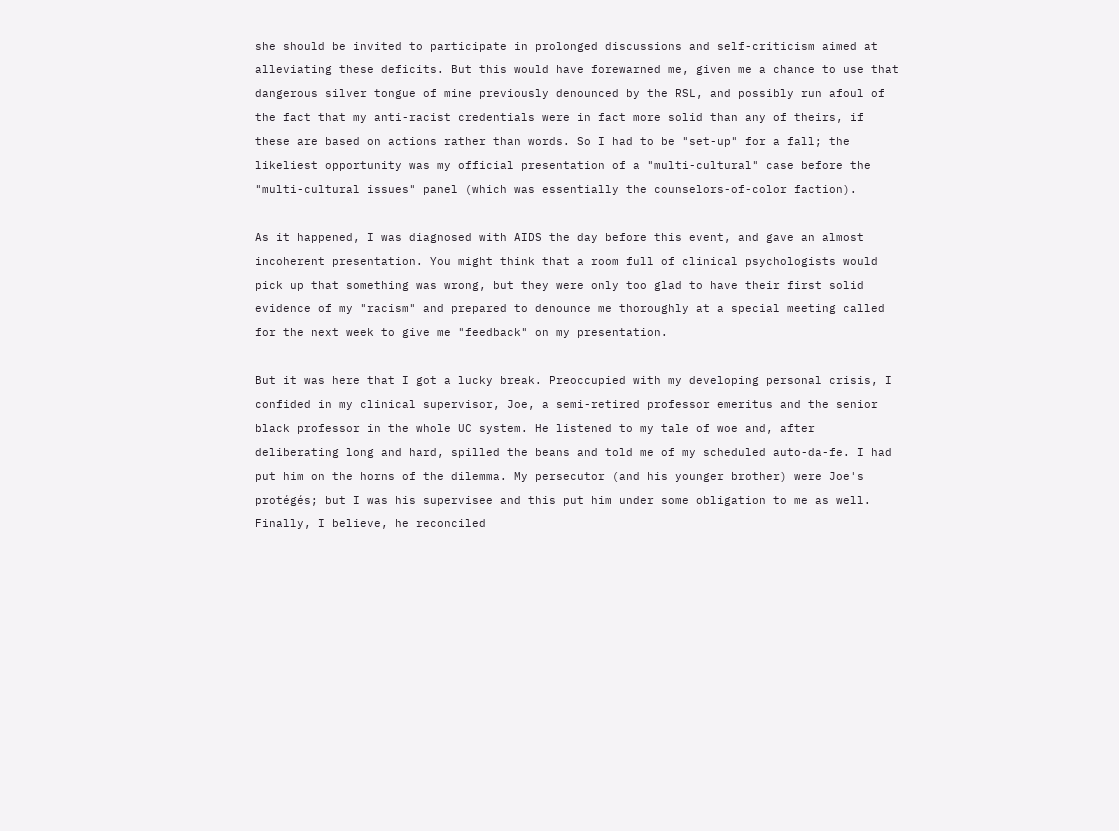she should be invited to participate in prolonged discussions and self-criticism aimed at alleviating these deficits. But this would have forewarned me, given me a chance to use that dangerous silver tongue of mine previously denounced by the RSL, and possibly run afoul of the fact that my anti-racist credentials were in fact more solid than any of theirs, if these are based on actions rather than words. So I had to be "set-up" for a fall; the likeliest opportunity was my official presentation of a "multi-cultural" case before the "multi-cultural issues" panel (which was essentially the counselors-of-color faction).

As it happened, I was diagnosed with AIDS the day before this event, and gave an almost incoherent presentation. You might think that a room full of clinical psychologists would pick up that something was wrong, but they were only too glad to have their first solid evidence of my "racism" and prepared to denounce me thoroughly at a special meeting called for the next week to give me "feedback" on my presentation.

But it was here that I got a lucky break. Preoccupied with my developing personal crisis, I confided in my clinical supervisor, Joe, a semi-retired professor emeritus and the senior black professor in the whole UC system. He listened to my tale of woe and, after deliberating long and hard, spilled the beans and told me of my scheduled auto-da-fe. I had put him on the horns of the dilemma. My persecutor (and his younger brother) were Joe's protégés; but I was his supervisee and this put him under some obligation to me as well. Finally, I believe, he reconciled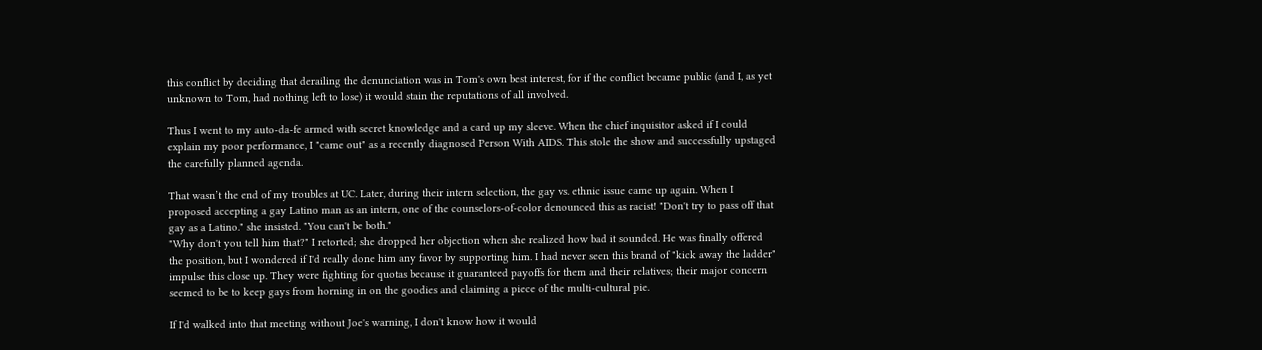this conflict by deciding that derailing the denunciation was in Tom's own best interest, for if the conflict became public (and I, as yet unknown to Tom, had nothing left to lose) it would stain the reputations of all involved.

Thus I went to my auto-da-fe armed with secret knowledge and a card up my sleeve. When the chief inquisitor asked if I could explain my poor performance, I "came out" as a recently diagnosed Person With AIDS. This stole the show and successfully upstaged the carefully planned agenda.

That wasn’t the end of my troubles at UC. Later, during their intern selection, the gay vs. ethnic issue came up again. When I proposed accepting a gay Latino man as an intern, one of the counselors-of-color denounced this as racist! "Don't try to pass off that gay as a Latino." she insisted. "You can't be both."
"Why don't you tell him that?" I retorted; she dropped her objection when she realized how bad it sounded. He was finally offered the position, but I wondered if I'd really done him any favor by supporting him. I had never seen this brand of "kick away the ladder" impulse this close up. They were fighting for quotas because it guaranteed payoffs for them and their relatives; their major concern seemed to be to keep gays from horning in on the goodies and claiming a piece of the multi-cultural pie.

If I'd walked into that meeting without Joe's warning, I don't know how it would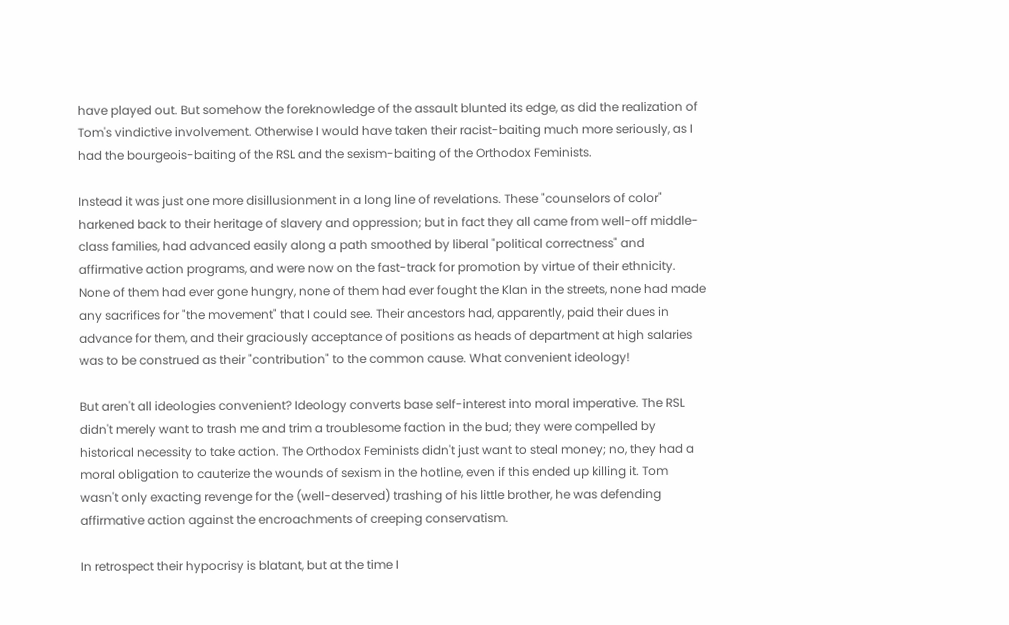have played out. But somehow the foreknowledge of the assault blunted its edge, as did the realization of Tom's vindictive involvement. Otherwise I would have taken their racist-baiting much more seriously, as I had the bourgeois-baiting of the RSL and the sexism-baiting of the Orthodox Feminists.

Instead it was just one more disillusionment in a long line of revelations. These "counselors of color" harkened back to their heritage of slavery and oppression; but in fact they all came from well-off middle-class families, had advanced easily along a path smoothed by liberal "political correctness" and affirmative action programs, and were now on the fast-track for promotion by virtue of their ethnicity. None of them had ever gone hungry, none of them had ever fought the Klan in the streets, none had made any sacrifices for "the movement" that I could see. Their ancestors had, apparently, paid their dues in advance for them, and their graciously acceptance of positions as heads of department at high salaries was to be construed as their "contribution" to the common cause. What convenient ideology!

But aren't all ideologies convenient? Ideology converts base self-interest into moral imperative. The RSL didn't merely want to trash me and trim a troublesome faction in the bud; they were compelled by historical necessity to take action. The Orthodox Feminists didn't just want to steal money; no, they had a moral obligation to cauterize the wounds of sexism in the hotline, even if this ended up killing it. Tom wasn't only exacting revenge for the (well-deserved) trashing of his little brother, he was defending affirmative action against the encroachments of creeping conservatism.

In retrospect their hypocrisy is blatant, but at the time I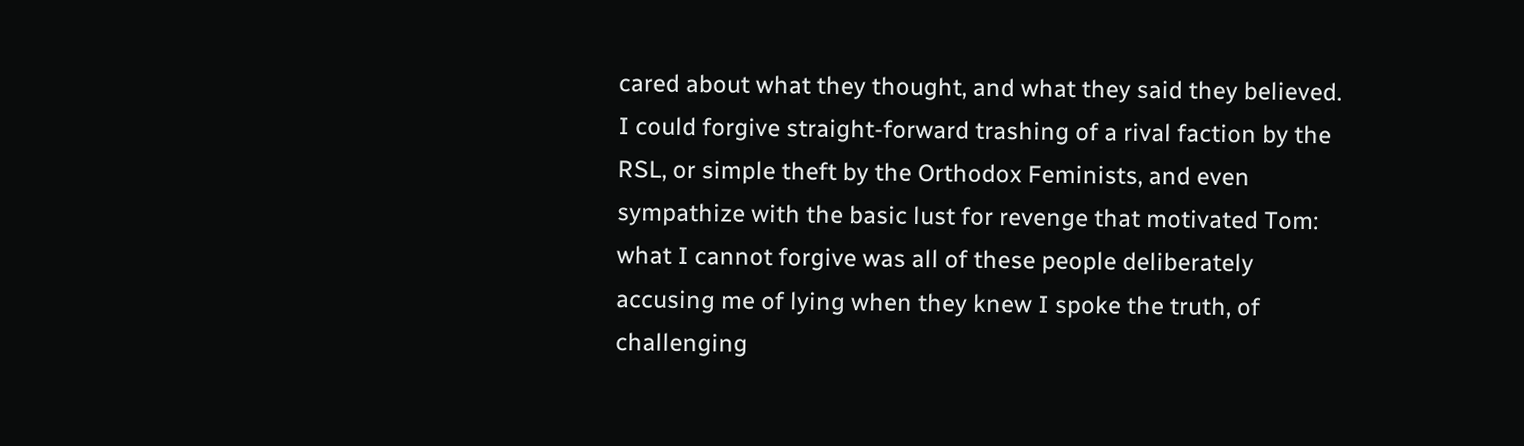cared about what they thought, and what they said they believed. I could forgive straight-forward trashing of a rival faction by the RSL, or simple theft by the Orthodox Feminists, and even sympathize with the basic lust for revenge that motivated Tom: what I cannot forgive was all of these people deliberately accusing me of lying when they knew I spoke the truth, of challenging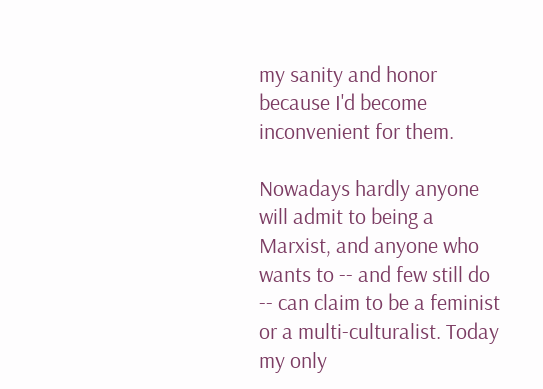my sanity and honor because I'd become inconvenient for them.

Nowadays hardly anyone will admit to being a Marxist, and anyone who wants to -- and few still do -- can claim to be a feminist or a multi-culturalist. Today my only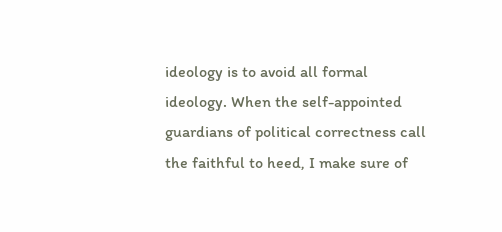ideology is to avoid all formal ideology. When the self-appointed guardians of political correctness call the faithful to heed, I make sure of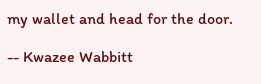my wallet and head for the door.

-- Kwazee Wabbitt